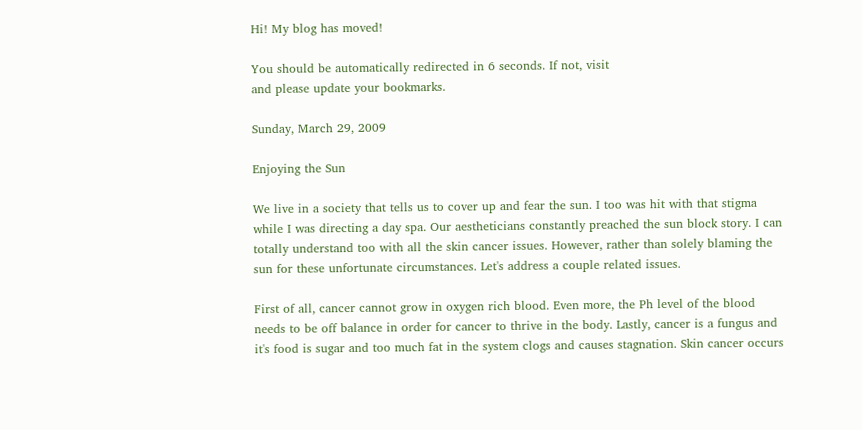Hi! My blog has moved!

You should be automatically redirected in 6 seconds. If not, visit
and please update your bookmarks.

Sunday, March 29, 2009

Enjoying the Sun

We live in a society that tells us to cover up and fear the sun. I too was hit with that stigma while I was directing a day spa. Our aestheticians constantly preached the sun block story. I can totally understand too with all the skin cancer issues. However, rather than solely blaming the sun for these unfortunate circumstances. Let's address a couple related issues.

First of all, cancer cannot grow in oxygen rich blood. Even more, the Ph level of the blood needs to be off balance in order for cancer to thrive in the body. Lastly, cancer is a fungus and it's food is sugar and too much fat in the system clogs and causes stagnation. Skin cancer occurs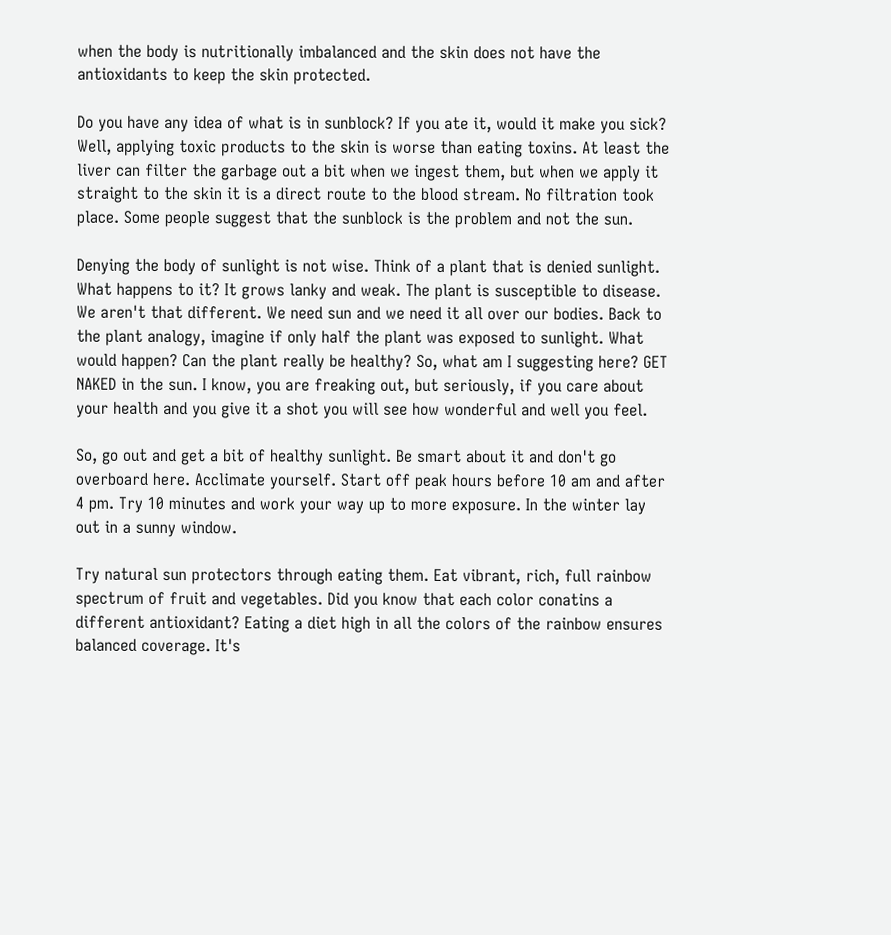when the body is nutritionally imbalanced and the skin does not have the antioxidants to keep the skin protected.

Do you have any idea of what is in sunblock? If you ate it, would it make you sick? Well, applying toxic products to the skin is worse than eating toxins. At least the liver can filter the garbage out a bit when we ingest them, but when we apply it straight to the skin it is a direct route to the blood stream. No filtration took place. Some people suggest that the sunblock is the problem and not the sun.

Denying the body of sunlight is not wise. Think of a plant that is denied sunlight. What happens to it? It grows lanky and weak. The plant is susceptible to disease. We aren't that different. We need sun and we need it all over our bodies. Back to the plant analogy, imagine if only half the plant was exposed to sunlight. What would happen? Can the plant really be healthy? So, what am I suggesting here? GET NAKED in the sun. I know, you are freaking out, but seriously, if you care about your health and you give it a shot you will see how wonderful and well you feel.

So, go out and get a bit of healthy sunlight. Be smart about it and don't go overboard here. Acclimate yourself. Start off peak hours before 10 am and after 4 pm. Try 10 minutes and work your way up to more exposure. In the winter lay out in a sunny window.

Try natural sun protectors through eating them. Eat vibrant, rich, full rainbow spectrum of fruit and vegetables. Did you know that each color conatins a different antioxidant? Eating a diet high in all the colors of the rainbow ensures balanced coverage. It's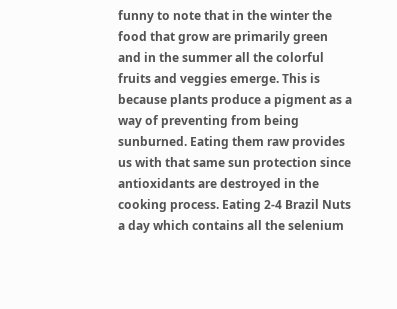funny to note that in the winter the food that grow are primarily green and in the summer all the colorful fruits and veggies emerge. This is because plants produce a pigment as a way of preventing from being sunburned. Eating them raw provides us with that same sun protection since antioxidants are destroyed in the cooking process. Eating 2-4 Brazil Nuts a day which contains all the selenium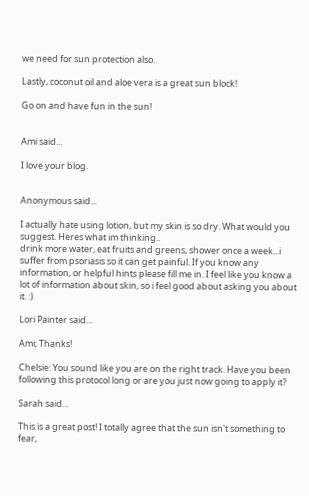we need for sun protection also.

Lastly, coconut oil and aloe vera is a great sun block!

Go on and have fun in the sun!


Ami said...

I love your blog.


Anonymous said...

I actually hate using lotion, but my skin is so dry. What would you suggest. Heres what im thinking..
drink more water, eat fruits and greens, shower once a week...i suffer from psoriasis so it can get painful. If you know any information, or helpful hints please fill me in. I feel like you know a lot of information about skin, so i feel good about asking you about it. :)

Lori Painter said...

Ami; Thanks!

Chelsie: You sound like you are on the right track. Have you been following this protocol long or are you just now going to apply it?

Sarah said...

This is a great post! I totally agree that the sun isn't something to fear,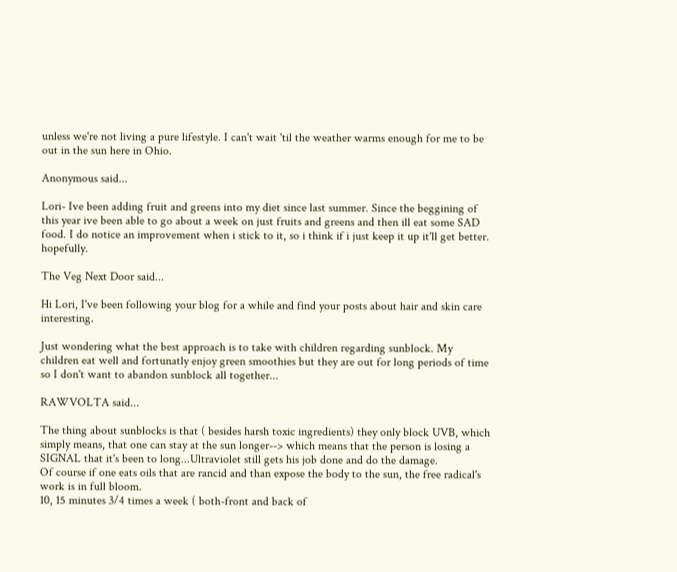unless we're not living a pure lifestyle. I can't wait 'til the weather warms enough for me to be out in the sun here in Ohio.

Anonymous said...

Lori- Ive been adding fruit and greens into my diet since last summer. Since the beggining of this year ive been able to go about a week on just fruits and greens and then ill eat some SAD food. I do notice an improvement when i stick to it, so i think if i just keep it up it'll get better. hopefully.

The Veg Next Door said...

Hi Lori, I've been following your blog for a while and find your posts about hair and skin care interesting.

Just wondering what the best approach is to take with children regarding sunblock. My children eat well and fortunatly enjoy green smoothies but they are out for long periods of time so I don't want to abandon sunblock all together...

RAWVOLTA said...

The thing about sunblocks is that ( besides harsh toxic ingredients) they only block UVB, which simply means, that one can stay at the sun longer--> which means that the person is losing a SIGNAL that it's been to long...Ultraviolet still gets his job done and do the damage.
Of course if one eats oils that are rancid and than expose the body to the sun, the free radical's work is in full bloom.
10, 15 minutes 3/4 times a week ( both-front and back of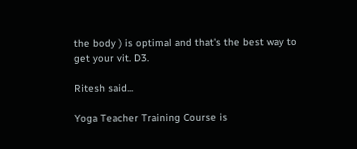the body ) is optimal and that's the best way to get your vit. D3.

Ritesh said...

Yoga Teacher Training Course is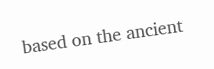based on the ancient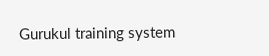Gurukul training system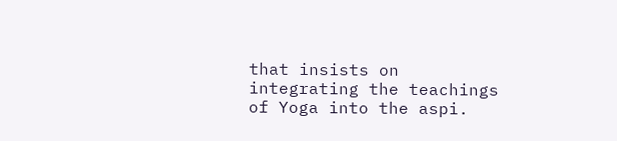that insists on integrating the teachings of Yoga into the aspi.